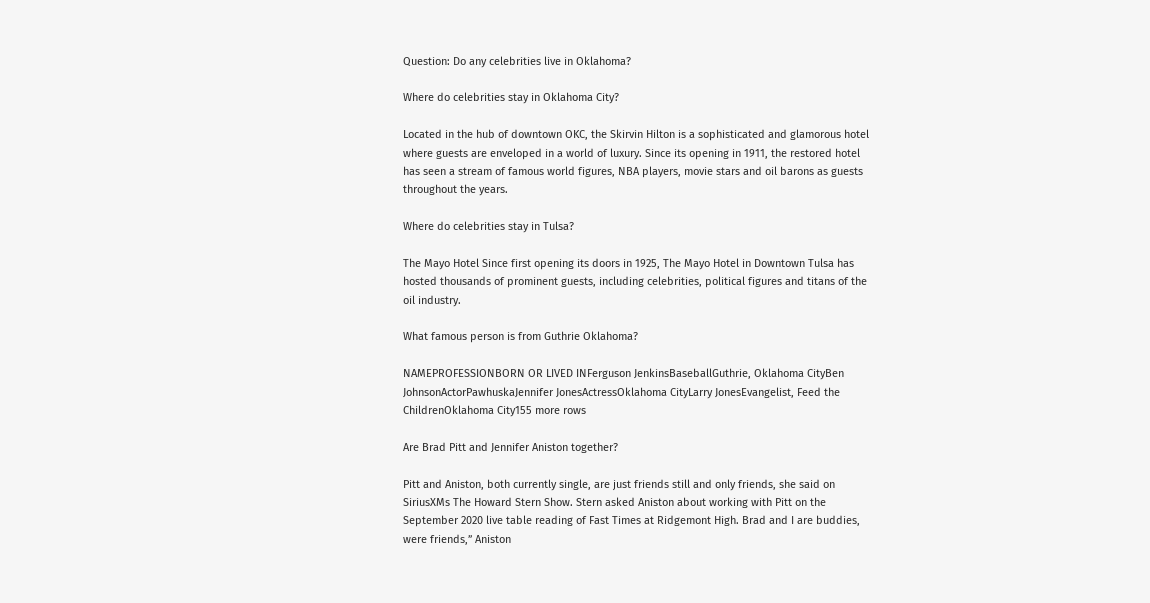Question: Do any celebrities live in Oklahoma?

Where do celebrities stay in Oklahoma City?

Located in the hub of downtown OKC, the Skirvin Hilton is a sophisticated and glamorous hotel where guests are enveloped in a world of luxury. Since its opening in 1911, the restored hotel has seen a stream of famous world figures, NBA players, movie stars and oil barons as guests throughout the years.

Where do celebrities stay in Tulsa?

The Mayo Hotel Since first opening its doors in 1925, The Mayo Hotel in Downtown Tulsa has hosted thousands of prominent guests, including celebrities, political figures and titans of the oil industry.

What famous person is from Guthrie Oklahoma?

NAMEPROFESSIONBORN OR LIVED INFerguson JenkinsBaseballGuthrie, Oklahoma CityBen JohnsonActorPawhuskaJennifer JonesActressOklahoma CityLarry JonesEvangelist, Feed the ChildrenOklahoma City155 more rows

Are Brad Pitt and Jennifer Aniston together?

Pitt and Aniston, both currently single, are just friends still and only friends, she said on SiriusXMs The Howard Stern Show. Stern asked Aniston about working with Pitt on the September 2020 live table reading of Fast Times at Ridgemont High. Brad and I are buddies, were friends,” Aniston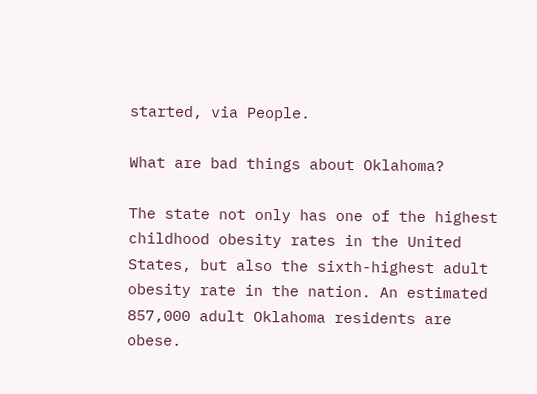started, via People.

What are bad things about Oklahoma?

The state not only has one of the highest childhood obesity rates in the United States, but also the sixth-highest adult obesity rate in the nation. An estimated 857,000 adult Oklahoma residents are obese.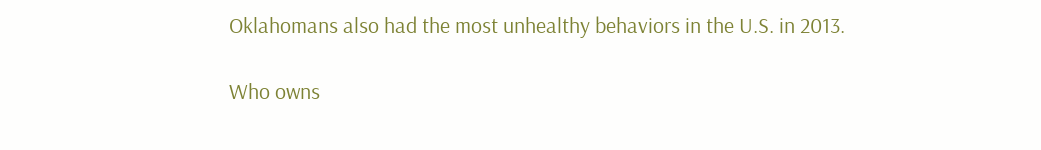Oklahomans also had the most unhealthy behaviors in the U.S. in 2013.

Who owns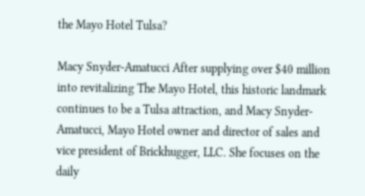the Mayo Hotel Tulsa?

Macy Snyder-Amatucci After supplying over $40 million into revitalizing The Mayo Hotel, this historic landmark continues to be a Tulsa attraction, and Macy Snyder-Amatucci, Mayo Hotel owner and director of sales and vice president of Brickhugger, LLC. She focuses on the daily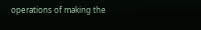operations of making the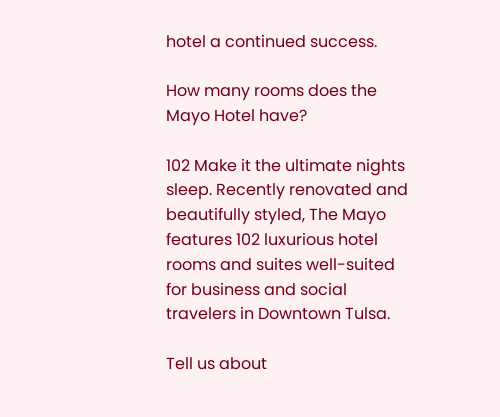hotel a continued success.

How many rooms does the Mayo Hotel have?

102 Make it the ultimate nights sleep. Recently renovated and beautifully styled, The Mayo features 102 luxurious hotel rooms and suites well-suited for business and social travelers in Downtown Tulsa.

Tell us about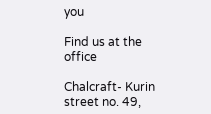you

Find us at the office

Chalcraft- Kurin street no. 49,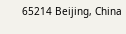65214 Beijing, China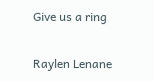Give us a ring

Raylen Lenane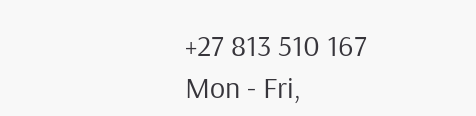+27 813 510 167
Mon - Fri,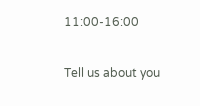11:00-16:00

Tell us about you